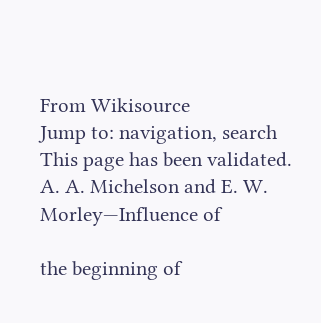From Wikisource
Jump to: navigation, search
This page has been validated.
A. A. Michelson and E. W. Morley—Influence of

the beginning of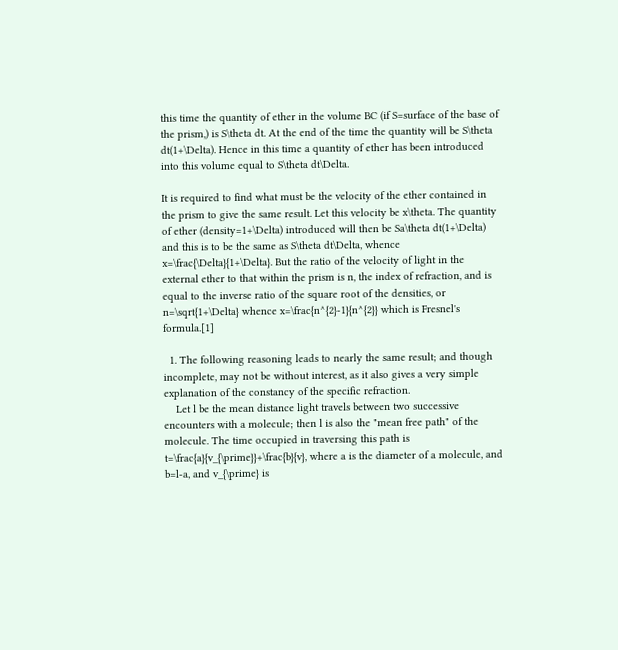this time the quantity of ether in the volume BC (if S=surface of the base of the prism,) is S\theta dt. At the end of the time the quantity will be S\theta dt(1+\Delta). Hence in this time a quantity of ether has been introduced into this volume equal to S\theta dt\Delta.

It is required to find what must be the velocity of the ether contained in the prism to give the same result. Let this velocity be x\theta. The quantity of ether (density=1+\Delta) introduced will then be Sa\theta dt(1+\Delta) and this is to be the same as S\theta dt\Delta, whence x=\frac{\Delta}{1+\Delta}. But the ratio of the velocity of light in the external ether to that within the prism is n, the index of refraction, and is equal to the inverse ratio of the square root of the densities, or n=\sqrt{1+\Delta} whence x=\frac{n^{2}-1}{n^{2}} which is Fresnel's formula.[1]

  1. The following reasoning leads to nearly the same result; and though incomplete, may not be without interest, as it also gives a very simple explanation of the constancy of the specific refraction.
    Let l be the mean distance light travels between two successive encounters with a molecule; then l is also the "mean free path" of the molecule. The time occupied in traversing this path is t=\frac{a}{v_{\prime}}+\frac{b}{v}, where a is the diameter of a molecule, and b=l-a, and v_{\prime} is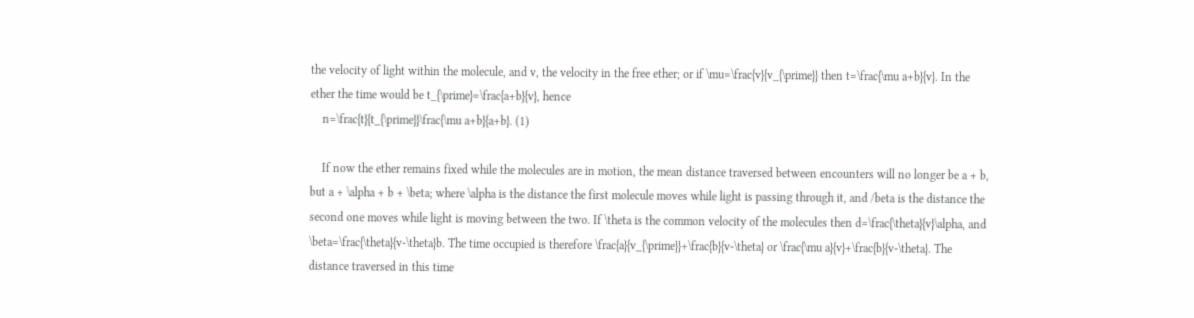the velocity of light within the molecule, and v, the velocity in the free ether; or if \mu=\frac{v}{v_{\prime}} then t=\frac{\mu a+b}{v}. In the ether the time would be t_{\prime}=\frac{a+b}{v}, hence
    n=\frac{t}{t_{\prime}}\frac{\mu a+b}{a+b}. (1)

    If now the ether remains fixed while the molecules are in motion, the mean distance traversed between encounters will no longer be a + b, but a + \alpha + b + \beta; where \alpha is the distance the first molecule moves while light is passing through it, and /beta is the distance the second one moves while light is moving between the two. If \theta is the common velocity of the molecules then d=\frac{\theta}{v}\alpha, and \beta=\frac{\theta}{v-\theta}b. The time occupied is therefore \frac{a}{v_{\prime}}+\frac{b}{v-\theta} or \frac{\mu a}{v}+\frac{b}{v-\theta}. The distance traversed in this time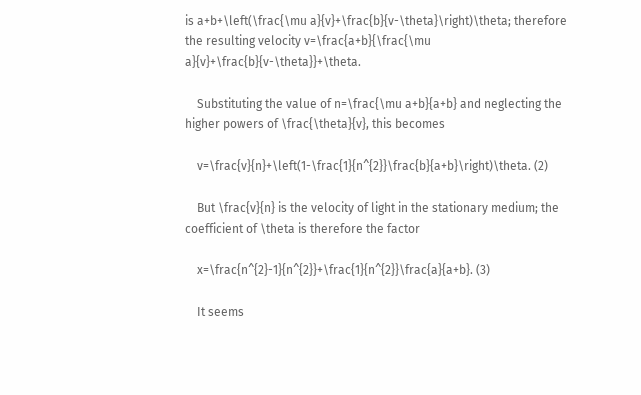is a+b+\left(\frac{\mu a}{v}+\frac{b}{v-\theta}\right)\theta; therefore the resulting velocity v=\frac{a+b}{\frac{\mu a}{v}+\frac{b}{v-\theta}}+\theta.

    Substituting the value of n=\frac{\mu a+b}{a+b} and neglecting the higher powers of \frac{\theta}{v}, this becomes

    v=\frac{v}{n}+\left(1-\frac{1}{n^{2}}\frac{b}{a+b}\right)\theta. (2)

    But \frac{v}{n} is the velocity of light in the stationary medium; the coefficient of \theta is therefore the factor

    x=\frac{n^{2}-1}{n^{2}}+\frac{1}{n^{2}}\frac{a}{a+b}. (3)

    It seems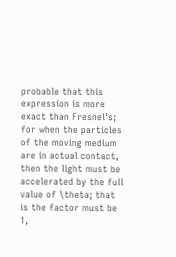probable that this expression is more exact than Fresnel's; for when the particles of the moving medium are in actual contact, then the light must be accelerated by the full value of \theta; that is the factor must be 1,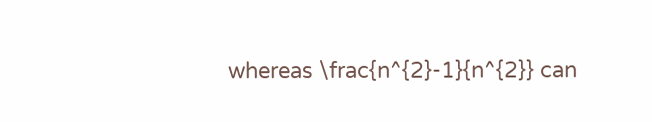whereas \frac{n^{2}-1}{n^{2}} can